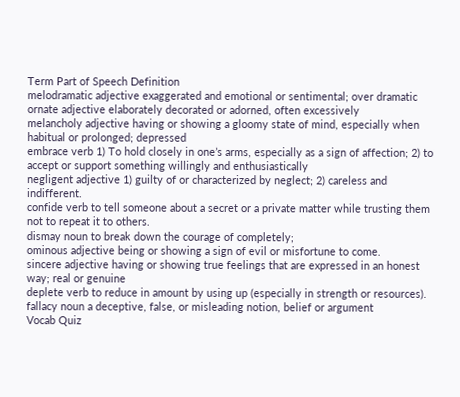Term Part of Speech Definition
melodramatic adjective exaggerated and emotional or sentimental; over dramatic
ornate adjective elaborately decorated or adorned, often excessively
melancholy adjective having or showing a gloomy state of mind, especially when habitual or prolonged; depressed
embrace verb 1) To hold closely in one’s arms, especially as a sign of affection; 2) to accept or support something willingly and enthusiastically
negligent adjective 1) guilty of or characterized by neglect; 2) careless and indifferent.
confide verb to tell someone about a secret or a private matter while trusting them not to repeat it to others.
dismay noun to break down the courage of completely;
ominous adjective being or showing a sign of evil or misfortune to come.
sincere adjective having or showing true feelings that are expressed in an honest way; real or genuine
deplete verb to reduce in amount by using up (especially in strength or resources).
fallacy noun a deceptive, false, or misleading notion, belief or argument
Vocab Quiz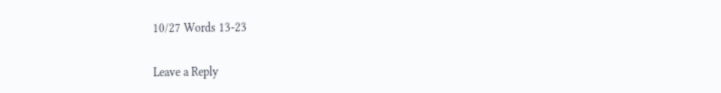10/27 Words 13-23

Leave a Reply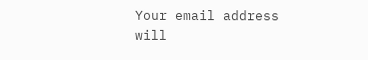Your email address will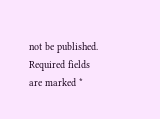not be published. Required fields are marked *